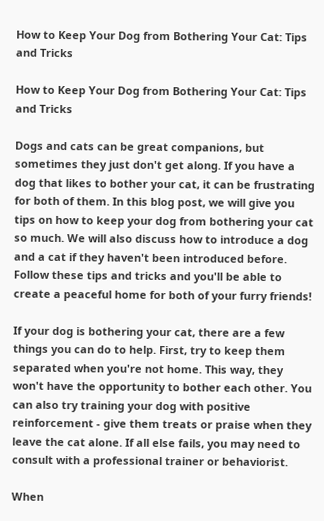How to Keep Your Dog from Bothering Your Cat: Tips and Tricks

How to Keep Your Dog from Bothering Your Cat: Tips and Tricks

Dogs and cats can be great companions, but sometimes they just don't get along. If you have a dog that likes to bother your cat, it can be frustrating for both of them. In this blog post, we will give you tips on how to keep your dog from bothering your cat so much. We will also discuss how to introduce a dog and a cat if they haven't been introduced before. Follow these tips and tricks and you'll be able to create a peaceful home for both of your furry friends!

If your dog is bothering your cat, there are a few things you can do to help. First, try to keep them separated when you're not home. This way, they won't have the opportunity to bother each other. You can also try training your dog with positive reinforcement - give them treats or praise when they leave the cat alone. If all else fails, you may need to consult with a professional trainer or behaviorist.

When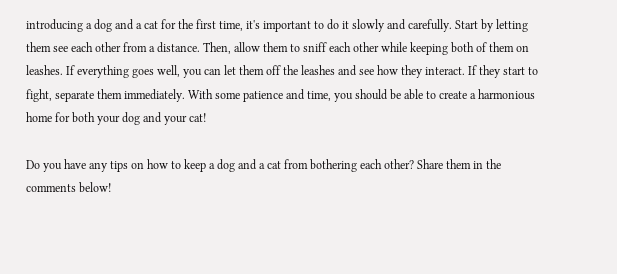introducing a dog and a cat for the first time, it's important to do it slowly and carefully. Start by letting them see each other from a distance. Then, allow them to sniff each other while keeping both of them on leashes. If everything goes well, you can let them off the leashes and see how they interact. If they start to fight, separate them immediately. With some patience and time, you should be able to create a harmonious home for both your dog and your cat!

Do you have any tips on how to keep a dog and a cat from bothering each other? Share them in the comments below!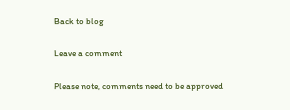Back to blog

Leave a comment

Please note, comments need to be approved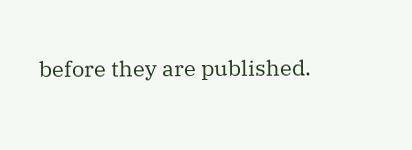before they are published.